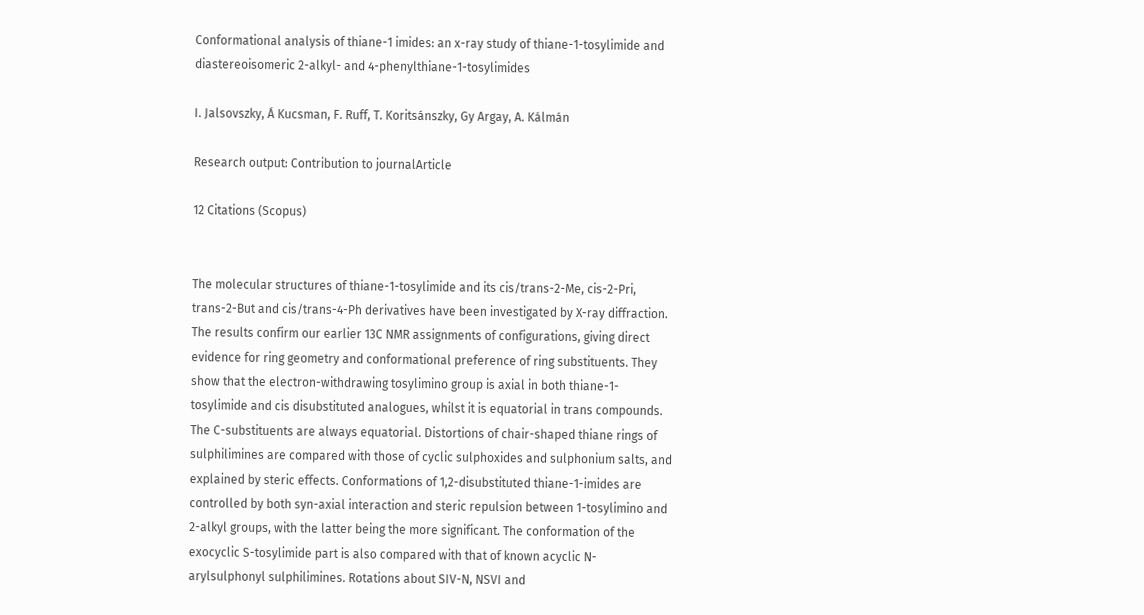Conformational analysis of thiane-1 imides: an x-ray study of thiane-1-tosylimide and diastereoisomeric 2-alkyl- and 4-phenylthiane-1-tosylimides

I. Jalsovszky, Á Kucsman, F. Ruff, T. Koritsánszky, Gy Argay, A. Kálmán

Research output: Contribution to journalArticle

12 Citations (Scopus)


The molecular structures of thiane-1-tosylimide and its cis/trans-2-Me, cis-2-Pri, trans-2-But and cis/trans-4-Ph derivatives have been investigated by X-ray diffraction. The results confirm our earlier 13C NMR assignments of configurations, giving direct evidence for ring geometry and conformational preference of ring substituents. They show that the electron-withdrawing tosylimino group is axial in both thiane-1-tosylimide and cis disubstituted analogues, whilst it is equatorial in trans compounds. The C-substituents are always equatorial. Distortions of chair-shaped thiane rings of sulphilimines are compared with those of cyclic sulphoxides and sulphonium salts, and explained by steric effects. Conformations of 1,2-disubstituted thiane-1-imides are controlled by both syn-axial interaction and steric repulsion between 1-tosylimino and 2-alkyl groups, with the latter being the more significant. The conformation of the exocyclic S-tosylimide part is also compared with that of known acyclic N-arylsulphonyl sulphilimines. Rotations about SIV-N, NSVI and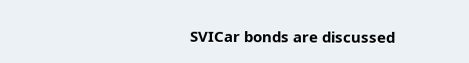SVICar bonds are discussed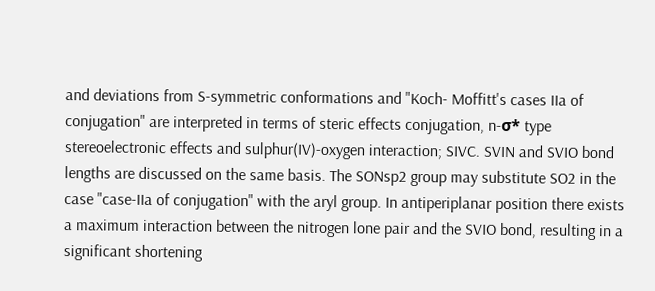and deviations from S-symmetric conformations and "Koch- Moffitt's cases IIa of conjugation" are interpreted in terms of steric effects conjugation, n-σ* type stereoelectronic effects and sulphur(IV)-oxygen interaction; SIVC. SVIN and SVIO bond lengths are discussed on the same basis. The SONsp2 group may substitute SO2 in the case "case-IIa of conjugation" with the aryl group. In antiperiplanar position there exists a maximum interaction between the nitrogen lone pair and the SVIO bond, resulting in a significant shortening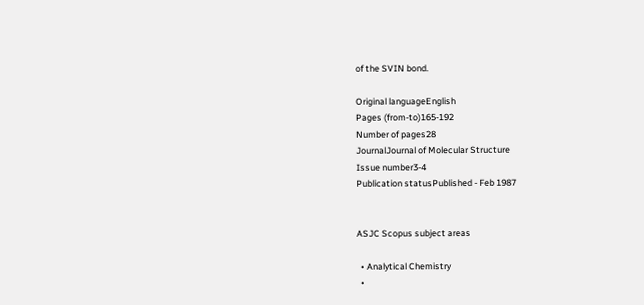of the SVIN bond.

Original languageEnglish
Pages (from-to)165-192
Number of pages28
JournalJournal of Molecular Structure
Issue number3-4
Publication statusPublished - Feb 1987


ASJC Scopus subject areas

  • Analytical Chemistry
  •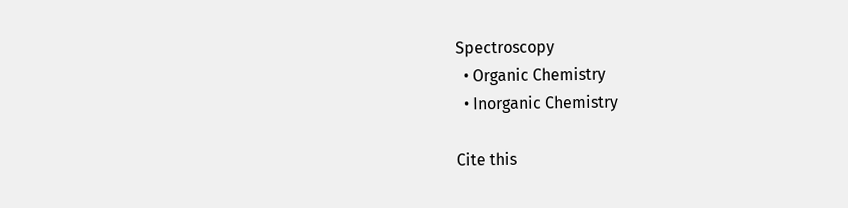Spectroscopy
  • Organic Chemistry
  • Inorganic Chemistry

Cite this